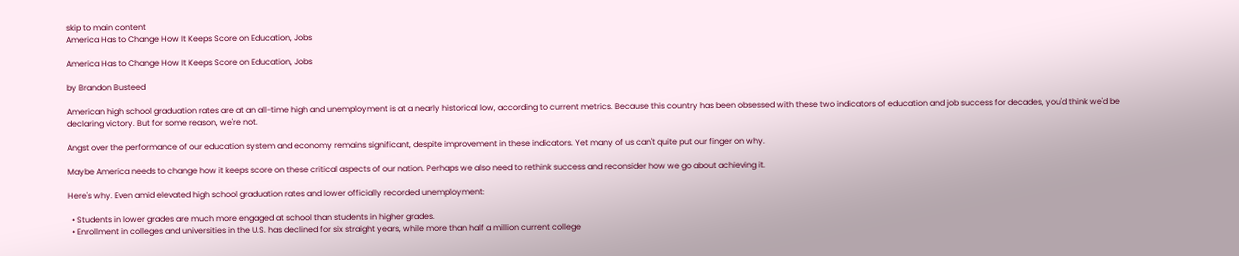skip to main content
America Has to Change How It Keeps Score on Education, Jobs

America Has to Change How It Keeps Score on Education, Jobs

by Brandon Busteed

American high school graduation rates are at an all-time high and unemployment is at a nearly historical low, according to current metrics. Because this country has been obsessed with these two indicators of education and job success for decades, you'd think we'd be declaring victory. But for some reason, we're not.

Angst over the performance of our education system and economy remains significant, despite improvement in these indicators. Yet many of us can't quite put our finger on why.

Maybe America needs to change how it keeps score on these critical aspects of our nation. Perhaps we also need to rethink success and reconsider how we go about achieving it.

Here's why. Even amid elevated high school graduation rates and lower officially recorded unemployment:

  • Students in lower grades are much more engaged at school than students in higher grades.
  • Enrollment in colleges and universities in the U.S. has declined for six straight years, while more than half a million current college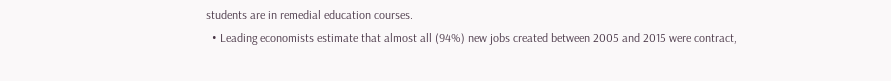students are in remedial education courses.
  • Leading economists estimate that almost all (94%) new jobs created between 2005 and 2015 were contract,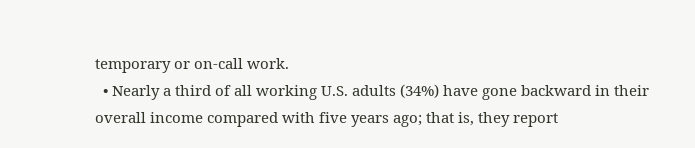temporary or on-call work.
  • Nearly a third of all working U.S. adults (34%) have gone backward in their overall income compared with five years ago; that is, they report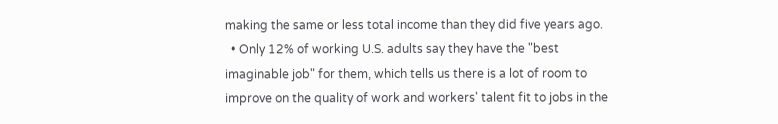making the same or less total income than they did five years ago.
  • Only 12% of working U.S. adults say they have the "best imaginable job" for them, which tells us there is a lot of room to improve on the quality of work and workers' talent fit to jobs in the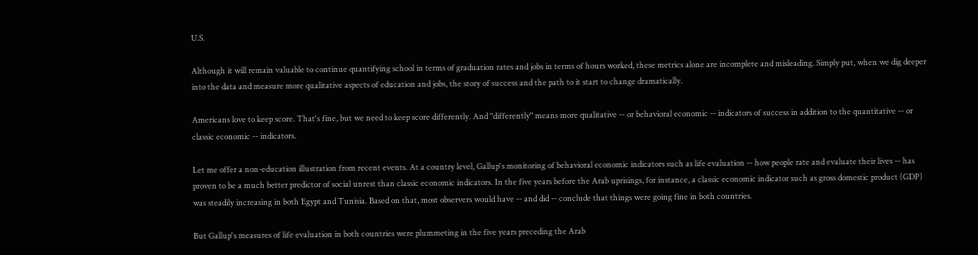U.S.

Although it will remain valuable to continue quantifying school in terms of graduation rates and jobs in terms of hours worked, these metrics alone are incomplete and misleading. Simply put, when we dig deeper into the data and measure more qualitative aspects of education and jobs, the story of success and the path to it start to change dramatically.

Americans love to keep score. That's fine, but we need to keep score differently. And "differently" means more qualitative -- or behavioral economic -- indicators of success in addition to the quantitative -- or classic economic -- indicators.

Let me offer a non-education illustration from recent events. At a country level, Gallup's monitoring of behavioral economic indicators such as life evaluation -- how people rate and evaluate their lives -- has proven to be a much better predictor of social unrest than classic economic indicators. In the five years before the Arab uprisings, for instance, a classic economic indicator such as gross domestic product (GDP) was steadily increasing in both Egypt and Tunisia. Based on that, most observers would have -- and did -- conclude that things were going fine in both countries.

But Gallup's measures of life evaluation in both countries were plummeting in the five years preceding the Arab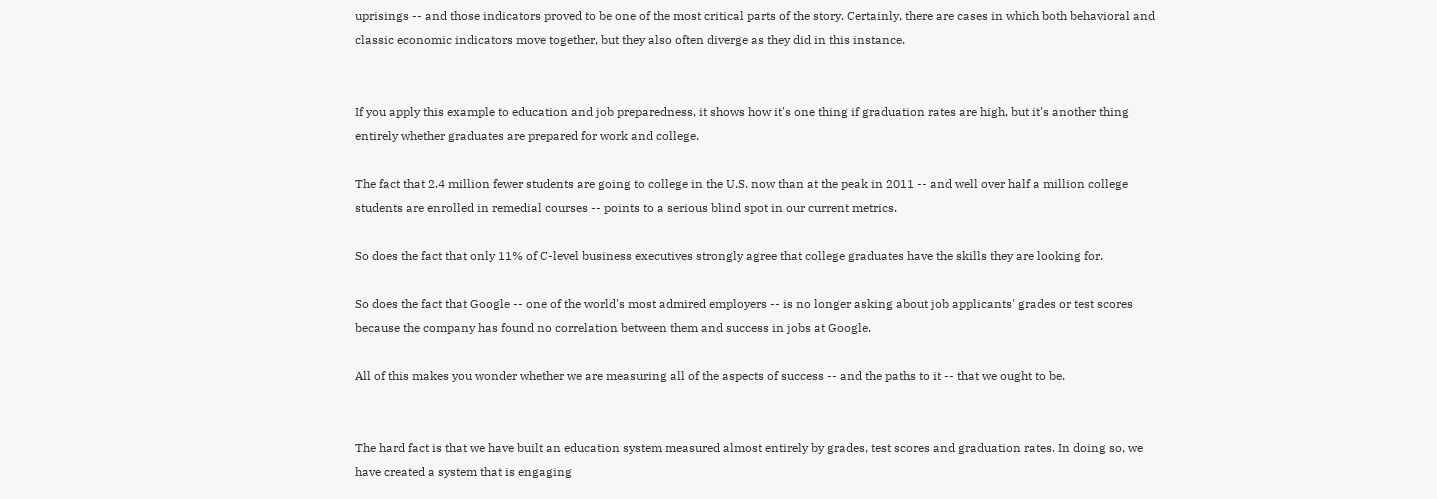uprisings -- and those indicators proved to be one of the most critical parts of the story. Certainly, there are cases in which both behavioral and classic economic indicators move together, but they also often diverge as they did in this instance.


If you apply this example to education and job preparedness, it shows how it's one thing if graduation rates are high, but it's another thing entirely whether graduates are prepared for work and college.

The fact that 2.4 million fewer students are going to college in the U.S. now than at the peak in 2011 -- and well over half a million college students are enrolled in remedial courses -- points to a serious blind spot in our current metrics.

So does the fact that only 11% of C-level business executives strongly agree that college graduates have the skills they are looking for.

So does the fact that Google -- one of the world's most admired employers -- is no longer asking about job applicants' grades or test scores because the company has found no correlation between them and success in jobs at Google.

All of this makes you wonder whether we are measuring all of the aspects of success -- and the paths to it -- that we ought to be.


The hard fact is that we have built an education system measured almost entirely by grades, test scores and graduation rates. In doing so, we have created a system that is engaging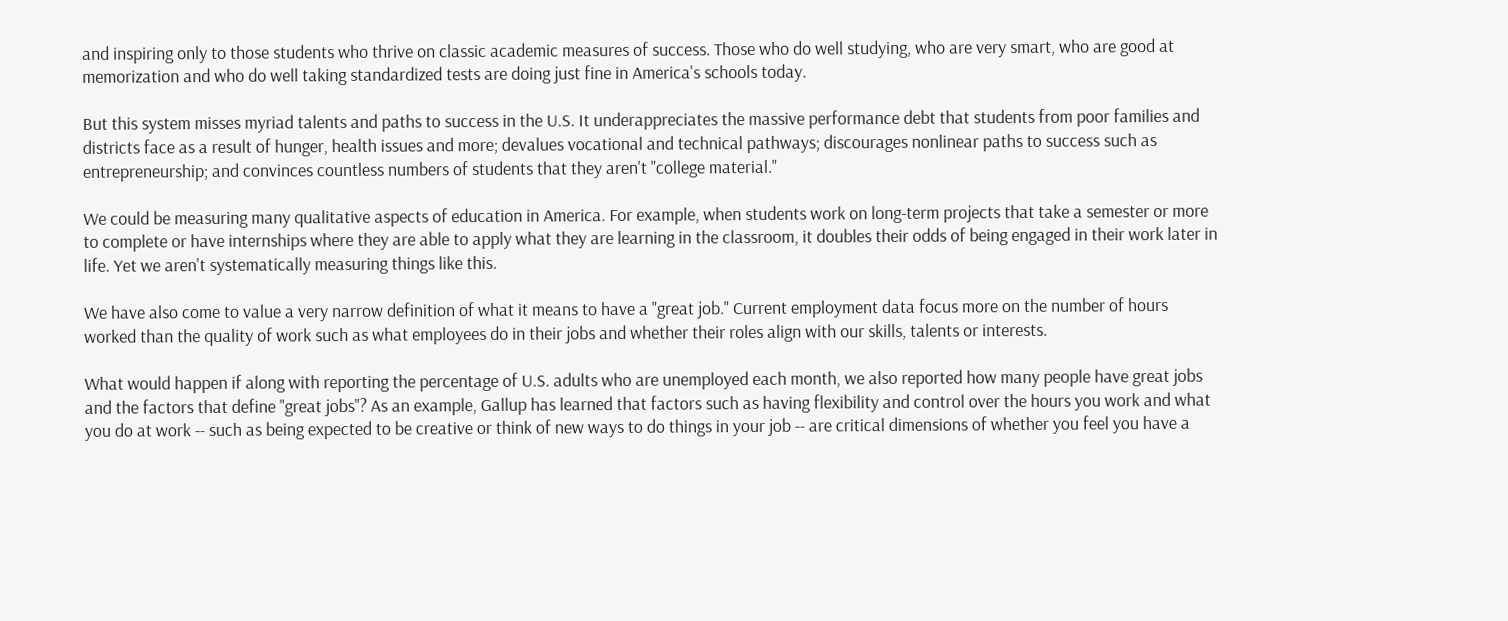and inspiring only to those students who thrive on classic academic measures of success. Those who do well studying, who are very smart, who are good at memorization and who do well taking standardized tests are doing just fine in America's schools today.

But this system misses myriad talents and paths to success in the U.S. It underappreciates the massive performance debt that students from poor families and districts face as a result of hunger, health issues and more; devalues vocational and technical pathways; discourages nonlinear paths to success such as entrepreneurship; and convinces countless numbers of students that they aren't "college material."

We could be measuring many qualitative aspects of education in America. For example, when students work on long-term projects that take a semester or more to complete or have internships where they are able to apply what they are learning in the classroom, it doubles their odds of being engaged in their work later in life. Yet we aren't systematically measuring things like this.

We have also come to value a very narrow definition of what it means to have a "great job." Current employment data focus more on the number of hours worked than the quality of work such as what employees do in their jobs and whether their roles align with our skills, talents or interests.

What would happen if along with reporting the percentage of U.S. adults who are unemployed each month, we also reported how many people have great jobs and the factors that define "great jobs"? As an example, Gallup has learned that factors such as having flexibility and control over the hours you work and what you do at work -- such as being expected to be creative or think of new ways to do things in your job -- are critical dimensions of whether you feel you have a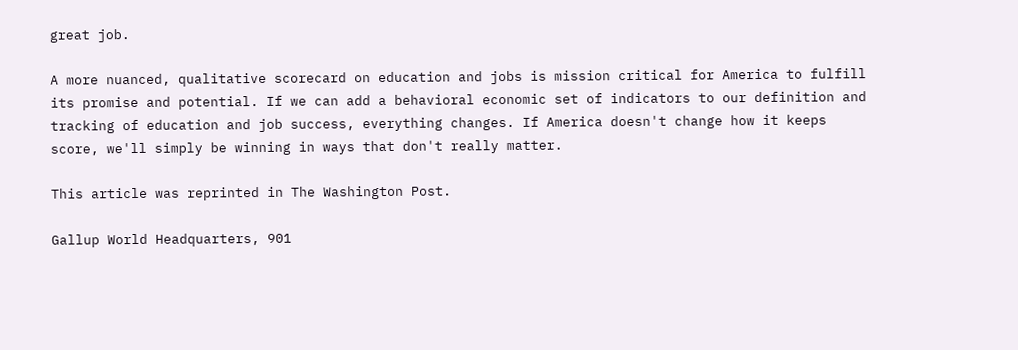great job.

A more nuanced, qualitative scorecard on education and jobs is mission critical for America to fulfill its promise and potential. If we can add a behavioral economic set of indicators to our definition and tracking of education and job success, everything changes. If America doesn't change how it keeps score, we'll simply be winning in ways that don't really matter.

This article was reprinted in The Washington Post.

Gallup World Headquarters, 901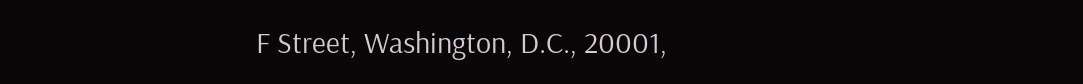F Street, Washington, D.C., 20001,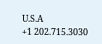U.S.A
+1 202.715.3030